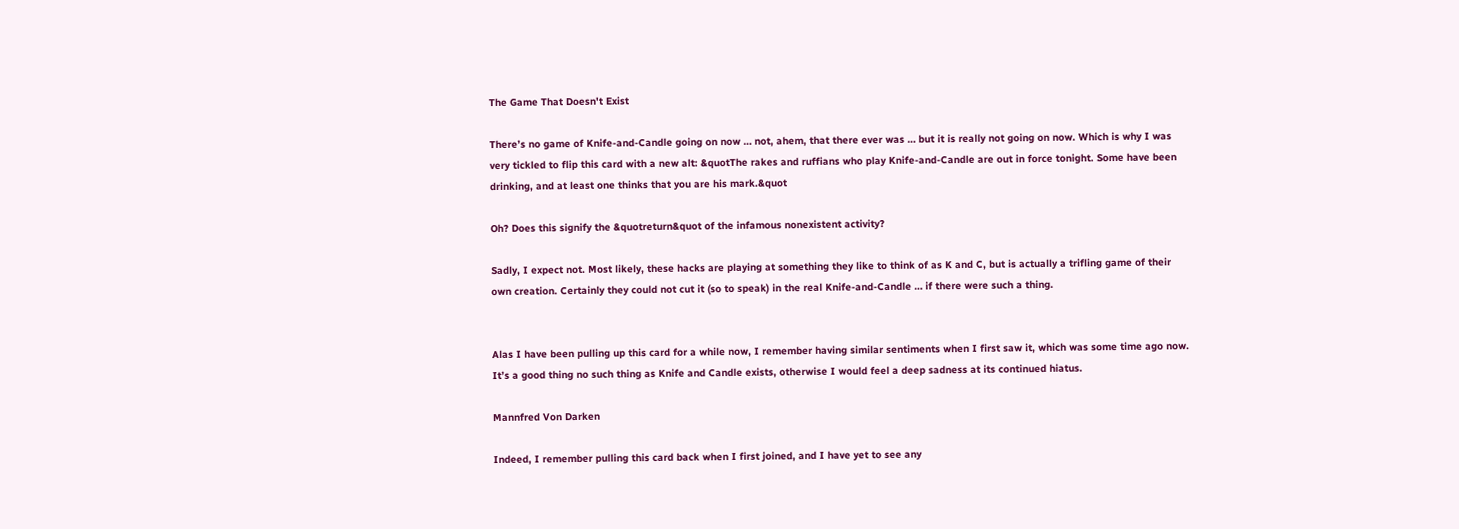The Game That Doesn't Exist

There’s no game of Knife-and-Candle going on now … not, ahem, that there ever was … but it is really not going on now. Which is why I was very tickled to flip this card with a new alt: &quotThe rakes and ruffians who play Knife-and-Candle are out in force tonight. Some have been drinking, and at least one thinks that you are his mark.&quot

Oh? Does this signify the &quotreturn&quot of the infamous nonexistent activity?

Sadly, I expect not. Most likely, these hacks are playing at something they like to think of as K and C, but is actually a trifling game of their own creation. Certainly they could not cut it (so to speak) in the real Knife-and-Candle … if there were such a thing.


Alas I have been pulling up this card for a while now, I remember having similar sentiments when I first saw it, which was some time ago now. It’s a good thing no such thing as Knife and Candle exists, otherwise I would feel a deep sadness at its continued hiatus.

Mannfred Von Darken

Indeed, I remember pulling this card back when I first joined, and I have yet to see any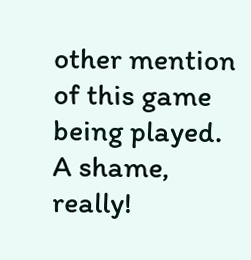other mention of this game being played. A shame, really!